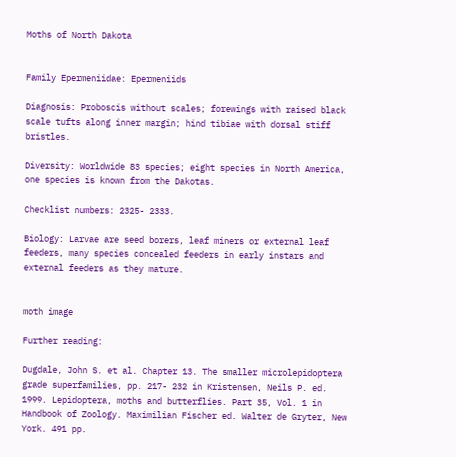Moths of North Dakota


Family Epermeniidae: Epermeniids

Diagnosis: Proboscis without scales; forewings with raised black scale tufts along inner margin; hind tibiae with dorsal stiff bristles.

Diversity: Worldwide 83 species; eight species in North America, one species is known from the Dakotas.

Checklist numbers: 2325- 2333.

Biology: Larvae are seed borers, leaf miners or external leaf feeders, many species concealed feeders in early instars and external feeders as they mature.


moth image

Further reading:

Dugdale, John S. et al. Chapter 13. The smaller microlepidoptera grade superfamilies, pp. 217- 232 in Kristensen, Neils P. ed. 1999. Lepidoptera, moths and butterflies. Part 35, Vol. 1 in Handbook of Zoology. Maximilian Fischer ed. Walter de Gryter, New York. 491 pp.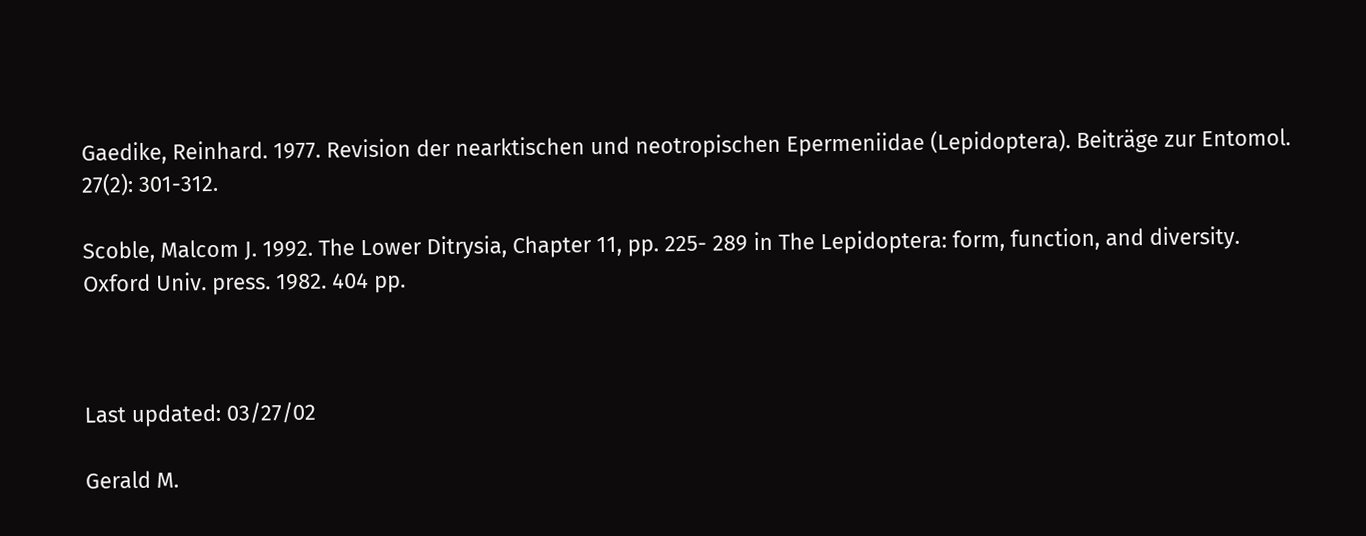Gaedike, Reinhard. 1977. Revision der nearktischen und neotropischen Epermeniidae (Lepidoptera). Beiträge zur Entomol. 27(2): 301-312.

Scoble, Malcom J. 1992. The Lower Ditrysia, Chapter 11, pp. 225- 289 in The Lepidoptera: form, function, and diversity. Oxford Univ. press. 1982. 404 pp.



Last updated: 03/27/02

Gerald M.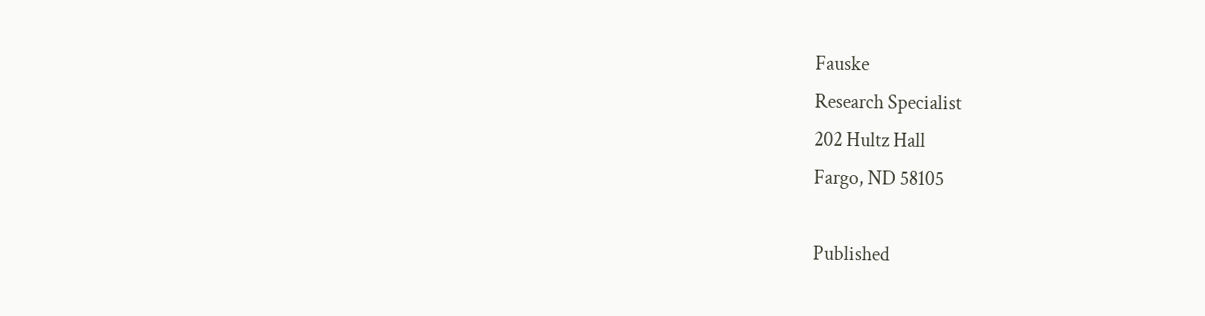Fauske
Research Specialist
202 Hultz Hall
Fargo, ND 58105

Published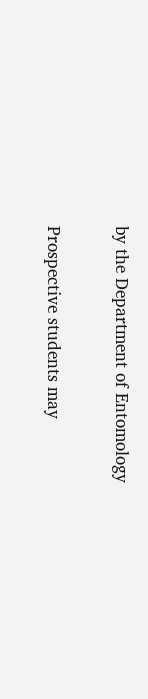by the Department of Entomology

Prospective students may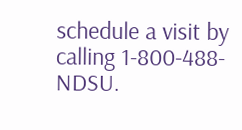schedule a visit by calling 1-800-488-NDSU.